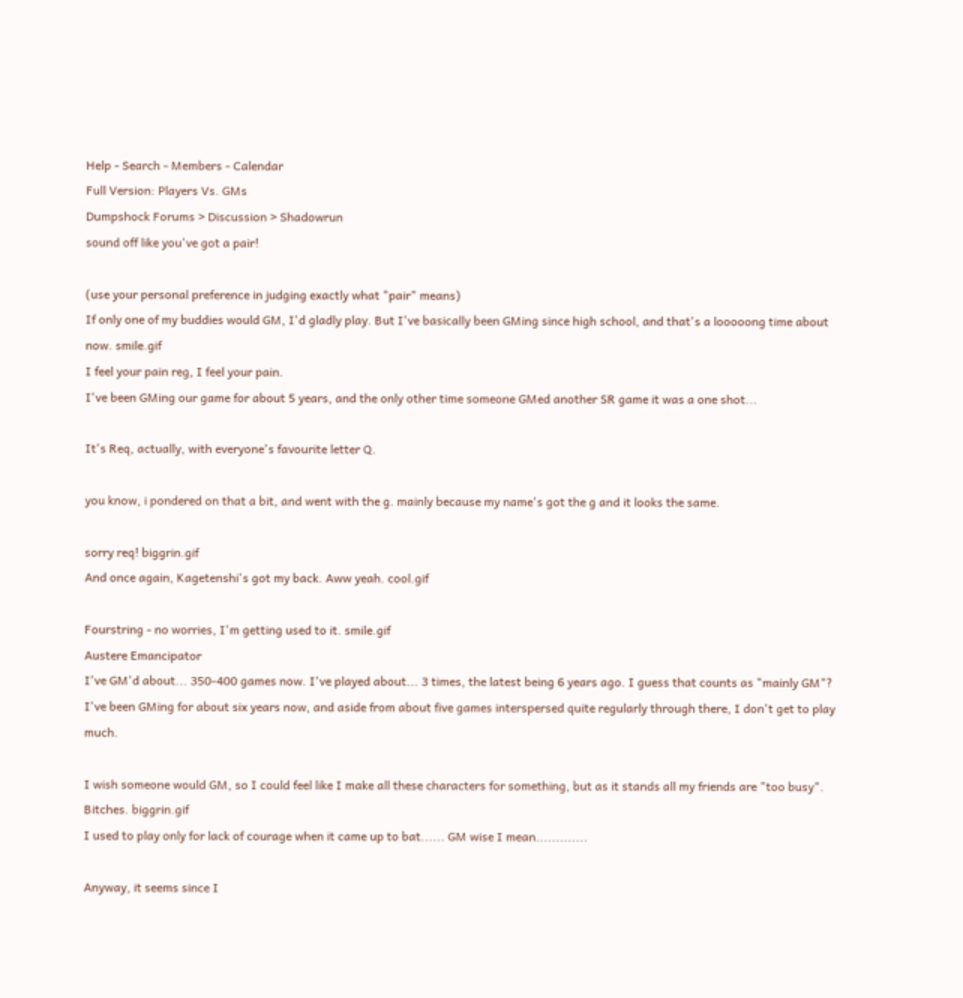Help - Search - Members - Calendar
Full Version: Players Vs. GMs
Dumpshock Forums > Discussion > Shadowrun
sound off like you've got a pair!

(use your personal preference in judging exactly what "pair" means)
If only one of my buddies would GM, I'd gladly play. But I've basically been GMing since high school, and that's a looooong time about now. smile.gif
I feel your pain reg, I feel your pain.
I've been GMing our game for about 5 years, and the only other time someone GMed another SR game it was a one shot...

It's Req, actually, with everyone's favourite letter Q.

you know, i pondered on that a bit, and went with the g. mainly because my name's got the g and it looks the same.

sorry req! biggrin.gif
And once again, Kagetenshi's got my back. Aww yeah. cool.gif

Fourstring - no worries, I'm getting used to it. smile.gif
Austere Emancipator
I've GM'd about... 350-400 games now. I've played about... 3 times, the latest being 6 years ago. I guess that counts as "mainly GM"?
I've been GMing for about six years now, and aside from about five games interspersed quite regularly through there, I don't get to play much.

I wish someone would GM, so I could feel like I make all these characters for something, but as it stands all my friends are "too busy". Bitches. biggrin.gif
I used to play only for lack of courage when it came up to bat...... GM wise I mean.............

Anyway, it seems since I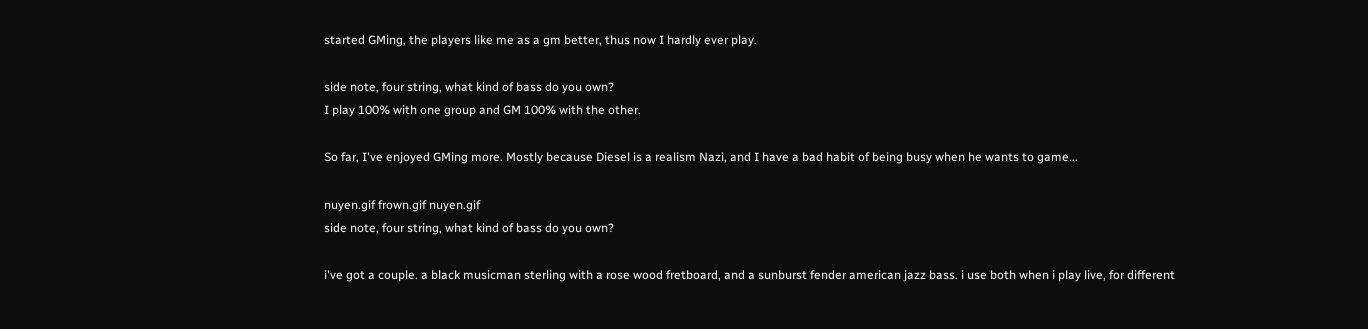started GMing, the players like me as a gm better, thus now I hardly ever play.

side note, four string, what kind of bass do you own?
I play 100% with one group and GM 100% with the other.

So far, I've enjoyed GMing more. Mostly because Diesel is a realism Nazi, and I have a bad habit of being busy when he wants to game...

nuyen.gif frown.gif nuyen.gif
side note, four string, what kind of bass do you own?

i've got a couple. a black musicman sterling with a rose wood fretboard, and a sunburst fender american jazz bass. i use both when i play live, for different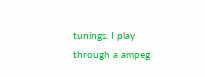tunings. I play through a ampeg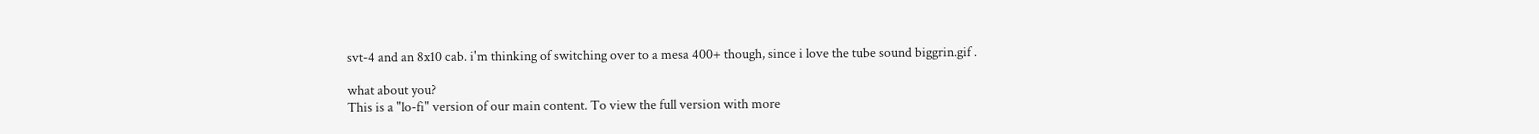svt-4 and an 8x10 cab. i'm thinking of switching over to a mesa 400+ though, since i love the tube sound biggrin.gif .

what about you?
This is a "lo-fi" version of our main content. To view the full version with more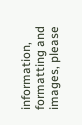information, formatting and images, please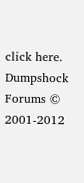click here.
Dumpshock Forums © 2001-2012